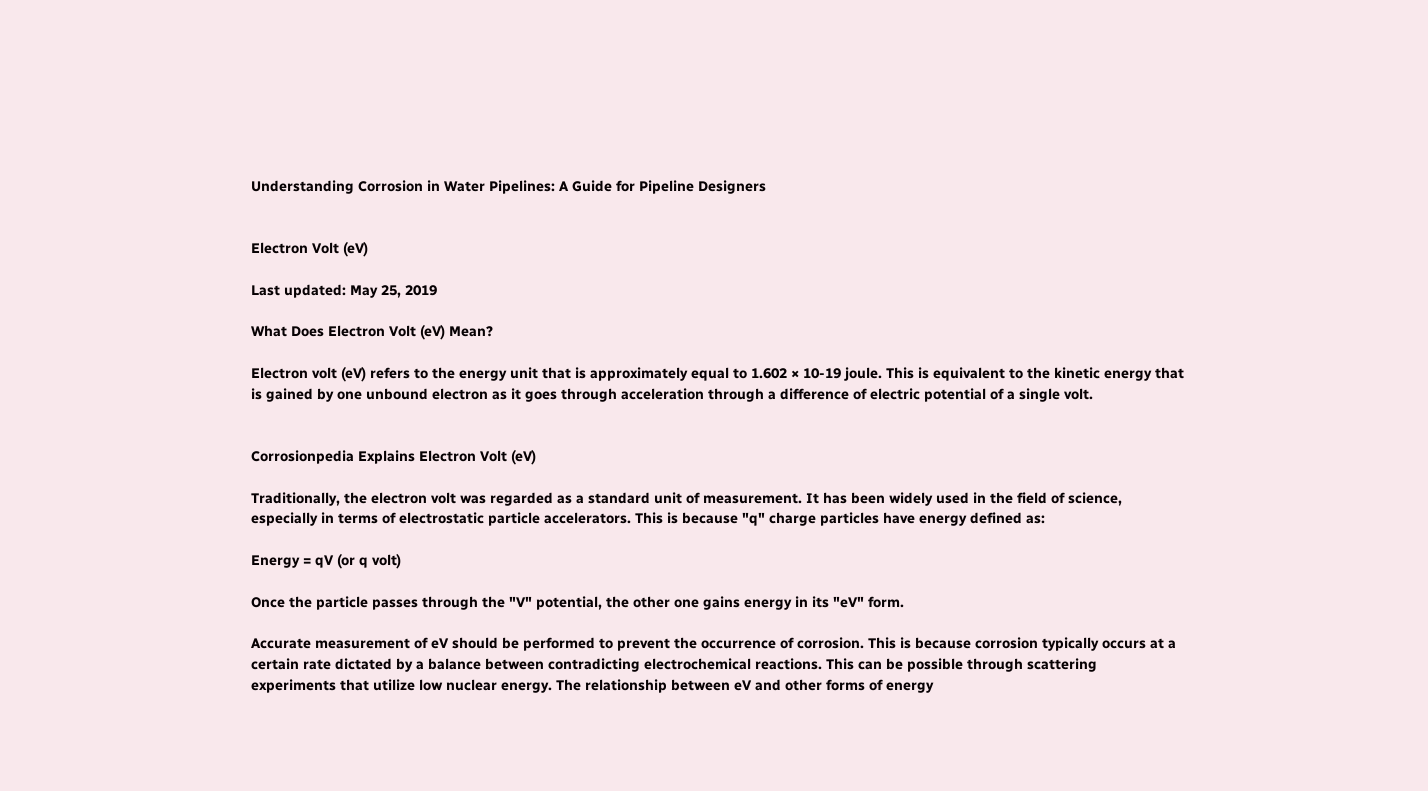Understanding Corrosion in Water Pipelines: A Guide for Pipeline Designers


Electron Volt (eV)

Last updated: May 25, 2019

What Does Electron Volt (eV) Mean?

Electron volt (eV) refers to the energy unit that is approximately equal to 1.602 × 10-19 joule. This is equivalent to the kinetic energy that is gained by one unbound electron as it goes through acceleration through a difference of electric potential of a single volt.


Corrosionpedia Explains Electron Volt (eV)

Traditionally, the electron volt was regarded as a standard unit of measurement. It has been widely used in the field of science, especially in terms of electrostatic particle accelerators. This is because "q" charge particles have energy defined as:

Energy = qV (or q volt)

Once the particle passes through the "V" potential, the other one gains energy in its "eV" form.

Accurate measurement of eV should be performed to prevent the occurrence of corrosion. This is because corrosion typically occurs at a certain rate dictated by a balance between contradicting electrochemical reactions. This can be possible through scattering experiments that utilize low nuclear energy. The relationship between eV and other forms of energy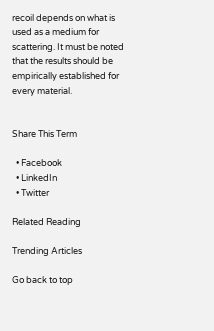recoil depends on what is used as a medium for scattering. It must be noted that the results should be empirically established for every material.


Share This Term

  • Facebook
  • LinkedIn
  • Twitter

Related Reading

Trending Articles

Go back to top